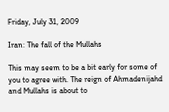Friday, July 31, 2009

Iran: The fall of the Mullahs

This may seem to be a bit early for some of you to agree with. The reign of Ahmadenijahd and Mullahs is about to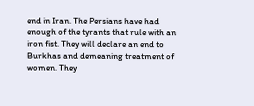end in Iran. The Persians have had enough of the tyrants that rule with an iron fist. They will declare an end to Burkhas and demeaning treatment of women. They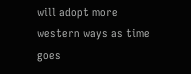will adopt more western ways as time goes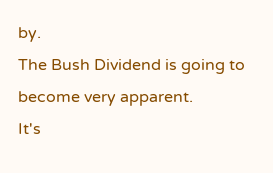by.
The Bush Dividend is going to become very apparent.
It's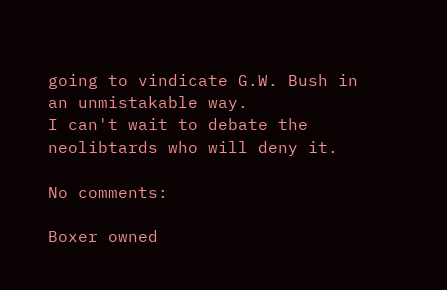going to vindicate G.W. Bush in an unmistakable way.
I can't wait to debate the neolibtards who will deny it.

No comments:

Boxer owned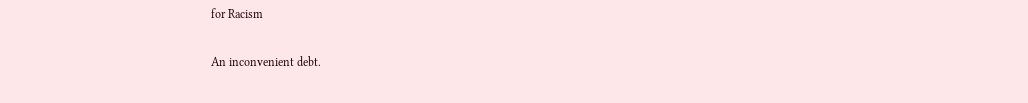for Racism

An inconvenient debt.